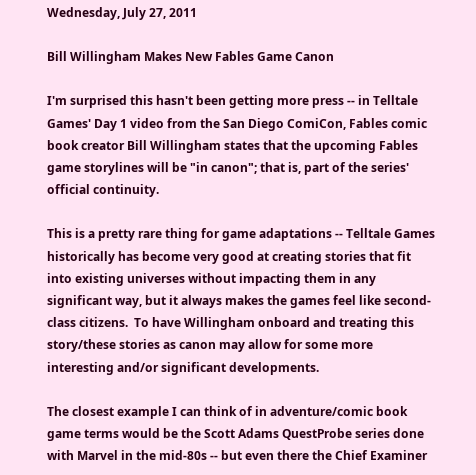Wednesday, July 27, 2011

Bill Willingham Makes New Fables Game Canon

I'm surprised this hasn't been getting more press -- in Telltale Games' Day 1 video from the San Diego ComiCon, Fables comic book creator Bill Willingham states that the upcoming Fables game storylines will be "in canon"; that is, part of the series' official continuity.

This is a pretty rare thing for game adaptations -- Telltale Games historically has become very good at creating stories that fit into existing universes without impacting them in any significant way, but it always makes the games feel like second-class citizens.  To have Willingham onboard and treating this story/these stories as canon may allow for some more interesting and/or significant developments.

The closest example I can think of in adventure/comic book game terms would be the Scott Adams QuestProbe series done with Marvel in the mid-80s -- but even there the Chief Examiner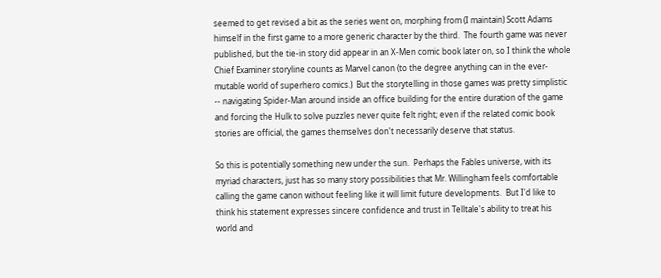seemed to get revised a bit as the series went on, morphing from (I maintain) Scott Adams himself in the first game to a more generic character by the third.  The fourth game was never published, but the tie-in story did appear in an X-Men comic book later on, so I think the whole Chief Examiner storyline counts as Marvel canon (to the degree anything can in the ever-mutable world of superhero comics.)  But the storytelling in those games was pretty simplistic -- navigating Spider-Man around inside an office building for the entire duration of the game and forcing the Hulk to solve puzzles never quite felt right; even if the related comic book stories are official, the games themselves don't necessarily deserve that status.

So this is potentially something new under the sun.  Perhaps the Fables universe, with its myriad characters, just has so many story possibilities that Mr. Willingham feels comfortable calling the game canon without feeling like it will limit future developments.  But I'd like to think his statement expresses sincere confidence and trust in Telltale's ability to treat his world and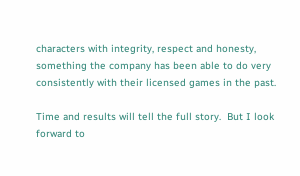characters with integrity, respect and honesty, something the company has been able to do very consistently with their licensed games in the past.

Time and results will tell the full story.  But I look forward to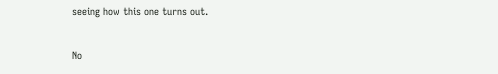seeing how this one turns out.

No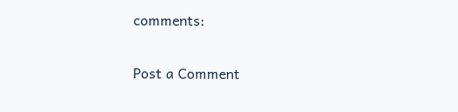comments:

Post a Comment